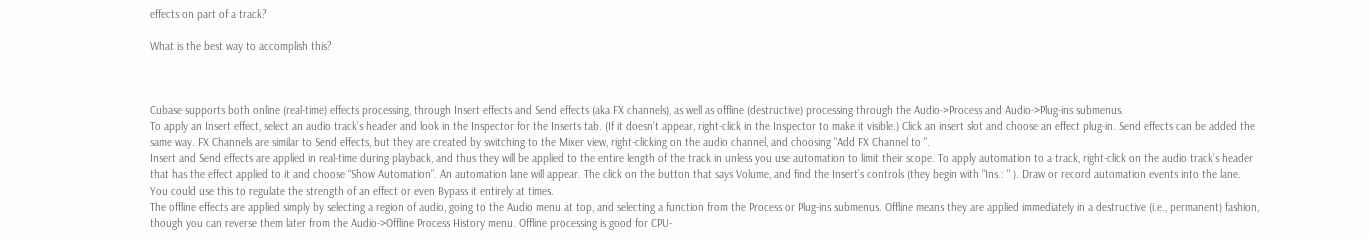effects on part of a track?

What is the best way to accomplish this?



Cubase supports both online (real-time) effects processing, through Insert effects and Send effects (aka FX channels), as well as offline (destructive) processing through the Audio->Process and Audio->Plug-ins submenus.
To apply an Insert effect, select an audio track’s header and look in the Inspector for the Inserts tab. (If it doesn’t appear, right-click in the Inspector to make it visible.) Click an insert slot and choose an effect plug-in. Send effects can be added the same way. FX Channels are similar to Send effects, but they are created by switching to the Mixer view, right-clicking on the audio channel, and choosing "Add FX Channel to ".
Insert and Send effects are applied in real-time during playback, and thus they will be applied to the entire length of the track in unless you use automation to limit their scope. To apply automation to a track, right-click on the audio track’s header that has the effect applied to it and choose “Show Automation”. An automation lane will appear. The click on the button that says Volume, and find the Insert’s controls (they begin with "Ins.: " ). Draw or record automation events into the lane. You could use this to regulate the strength of an effect or even Bypass it entirely at times.
The offline effects are applied simply by selecting a region of audio, going to the Audio menu at top, and selecting a function from the Process or Plug-ins submenus. Offline means they are applied immediately in a destructive (i.e., permanent) fashion, though you can reverse them later from the Audio->Offline Process History menu. Offline processing is good for CPU-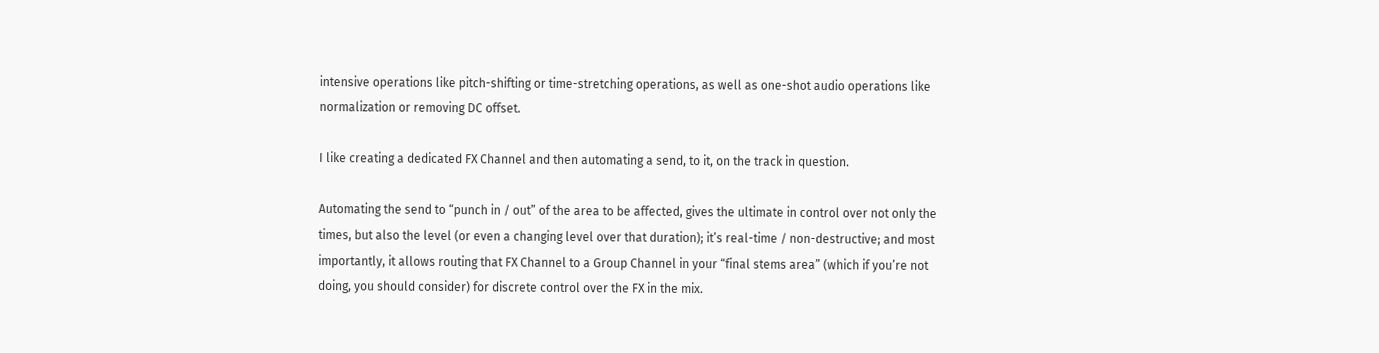intensive operations like pitch-shifting or time-stretching operations, as well as one-shot audio operations like normalization or removing DC offset.

I like creating a dedicated FX Channel and then automating a send, to it, on the track in question.

Automating the send to “punch in / out” of the area to be affected, gives the ultimate in control over not only the times, but also the level (or even a changing level over that duration); it’s real-time / non-destructive; and most importantly, it allows routing that FX Channel to a Group Channel in your “final stems area” (which if you’re not doing, you should consider) for discrete control over the FX in the mix.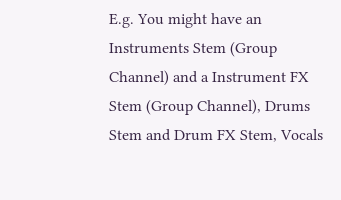E.g. You might have an Instruments Stem (Group Channel) and a Instrument FX Stem (Group Channel), Drums Stem and Drum FX Stem, Vocals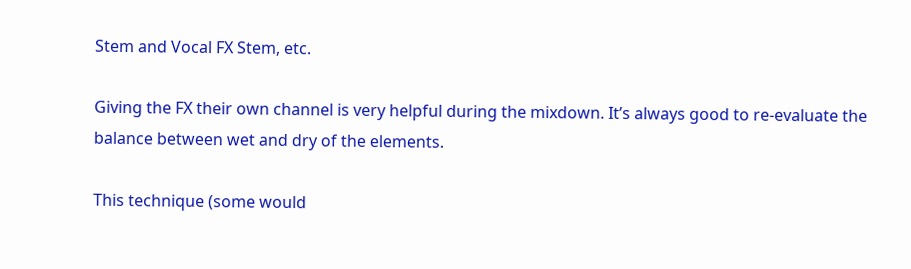Stem and Vocal FX Stem, etc.

Giving the FX their own channel is very helpful during the mixdown. It’s always good to re-evaluate the balance between wet and dry of the elements.

This technique (some would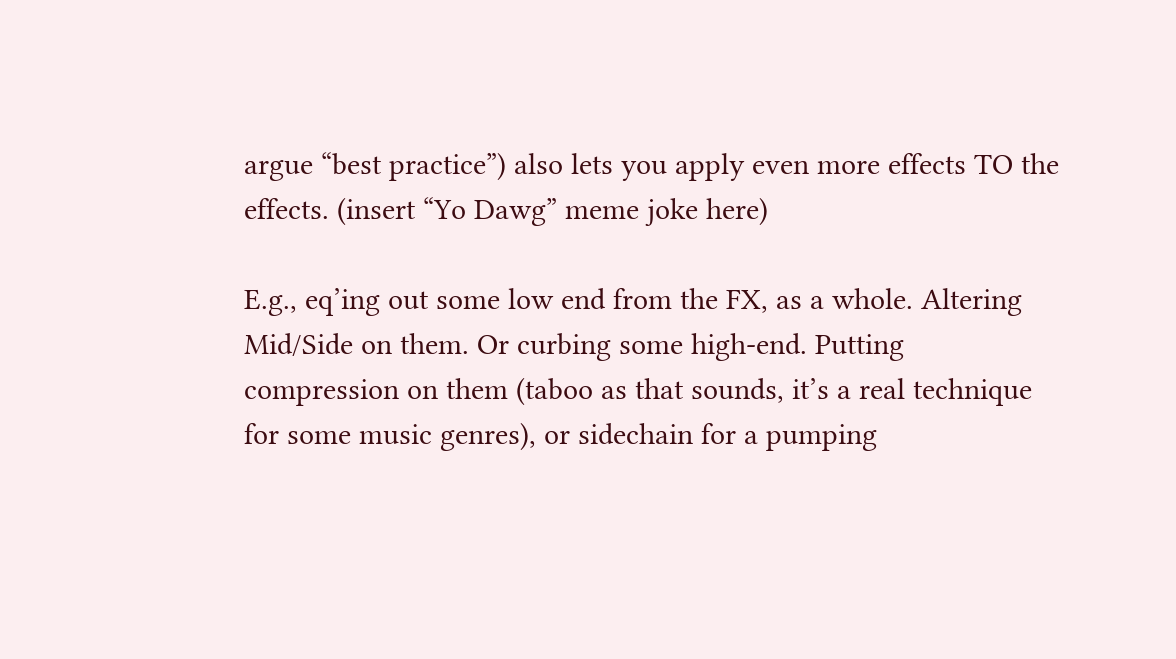argue “best practice”) also lets you apply even more effects TO the effects. (insert “Yo Dawg” meme joke here)

E.g., eq’ing out some low end from the FX, as a whole. Altering Mid/Side on them. Or curbing some high-end. Putting compression on them (taboo as that sounds, it’s a real technique for some music genres), or sidechain for a pumping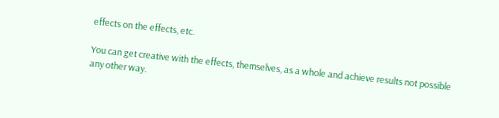effects on the effects, etc.

You can get creative with the effects, themselves, as a whole and achieve results not possible any other way.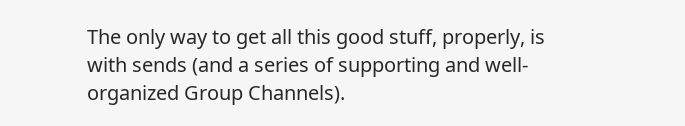The only way to get all this good stuff, properly, is with sends (and a series of supporting and well-organized Group Channels).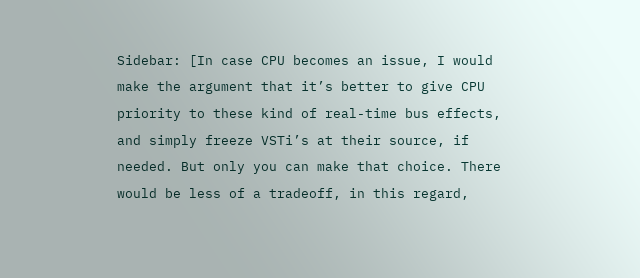Sidebar: [In case CPU becomes an issue, I would make the argument that it’s better to give CPU priority to these kind of real-time bus effects, and simply freeze VSTi’s at their source, if needed. But only you can make that choice. There would be less of a tradeoff, in this regard,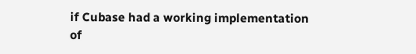if Cubase had a working implementation of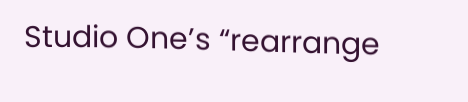Studio One’s “rearrange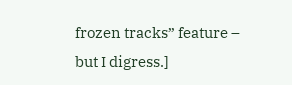frozen tracks” feature – but I digress.]